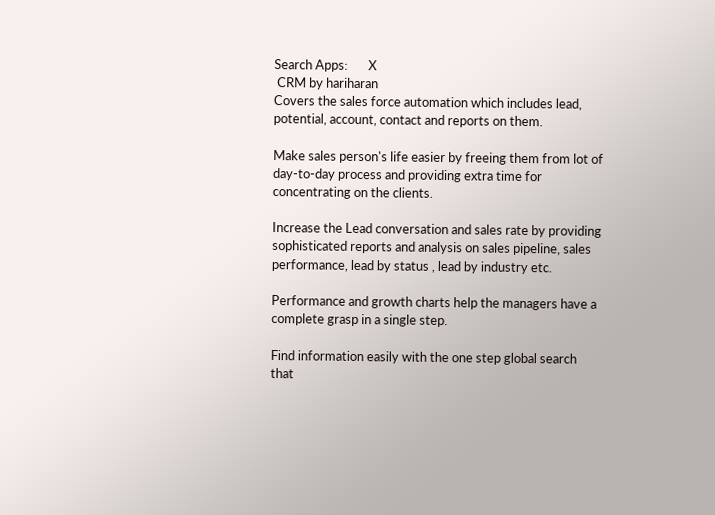Search Apps:       X
 CRM by hariharan
Covers the sales force automation which includes lead, potential, account, contact and reports on them.

Make sales person's life easier by freeing them from lot of day-to-day process and providing extra time for concentrating on the clients.

Increase the Lead conversation and sales rate by providing sophisticated reports and analysis on sales pipeline, sales performance, lead by status , lead by industry etc.

Performance and growth charts help the managers have a complete grasp in a single step.

Find information easily with the one step global search that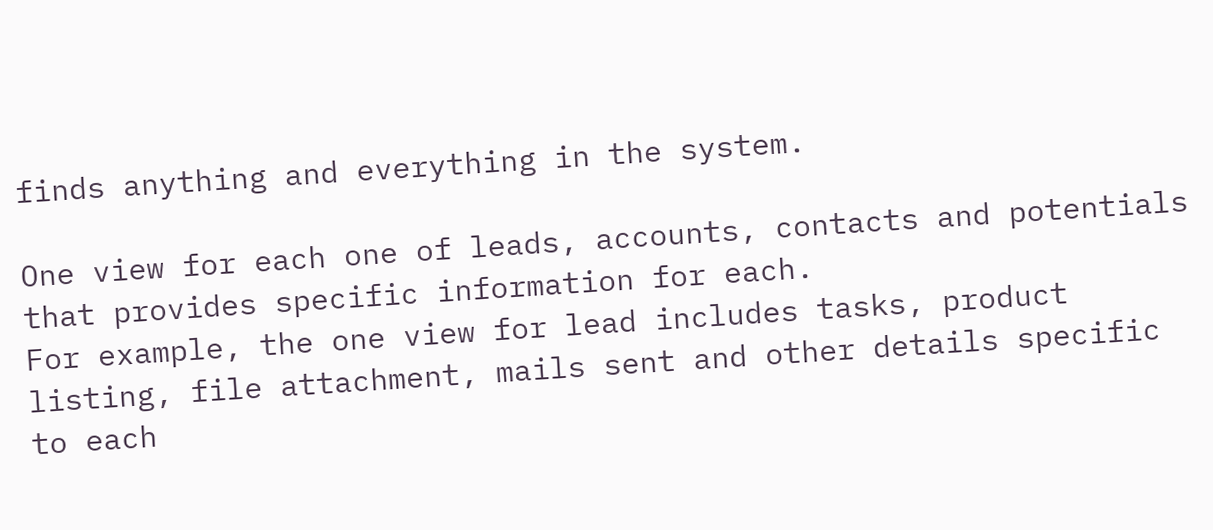finds anything and everything in the system.

One view for each one of leads, accounts, contacts and potentials that provides specific information for each.
For example, the one view for lead includes tasks, product listing, file attachment, mails sent and other details specific to each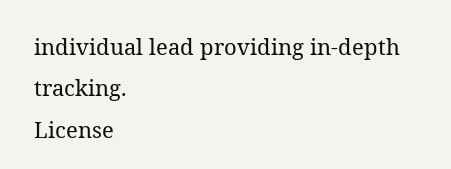individual lead providing in-depth tracking.
License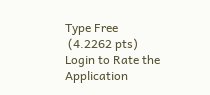Type Free
 (4.2262 pts)
Login to Rate the Application